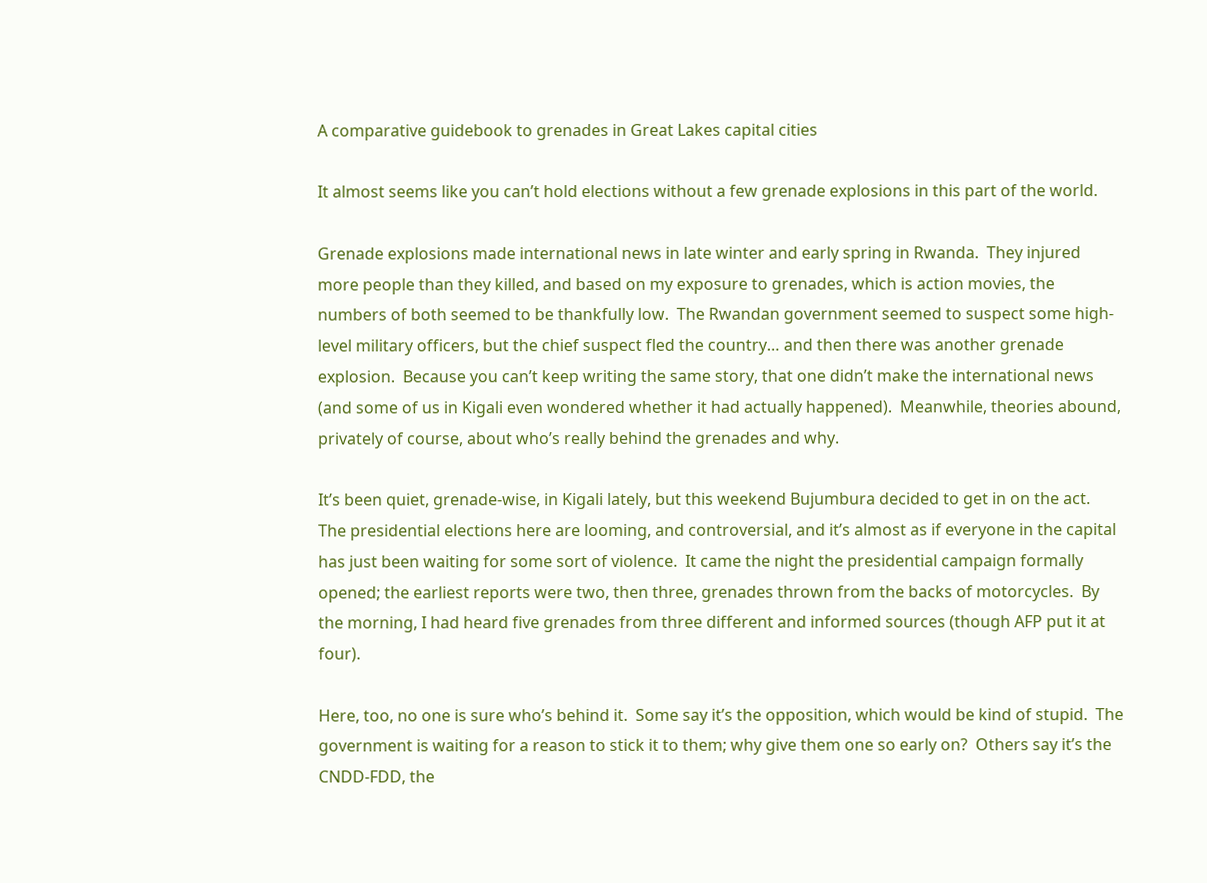A comparative guidebook to grenades in Great Lakes capital cities

It almost seems like you can’t hold elections without a few grenade explosions in this part of the world.

Grenade explosions made international news in late winter and early spring in Rwanda.  They injured more people than they killed, and based on my exposure to grenades, which is action movies, the numbers of both seemed to be thankfully low.  The Rwandan government seemed to suspect some high-level military officers, but the chief suspect fled the country… and then there was another grenade explosion.  Because you can’t keep writing the same story, that one didn’t make the international news (and some of us in Kigali even wondered whether it had actually happened).  Meanwhile, theories abound, privately of course, about who’s really behind the grenades and why.

It’s been quiet, grenade-wise, in Kigali lately, but this weekend Bujumbura decided to get in on the act.  The presidential elections here are looming, and controversial, and it’s almost as if everyone in the capital has just been waiting for some sort of violence.  It came the night the presidential campaign formally opened; the earliest reports were two, then three, grenades thrown from the backs of motorcycles.  By the morning, I had heard five grenades from three different and informed sources (though AFP put it at four).

Here, too, no one is sure who’s behind it.  Some say it’s the opposition, which would be kind of stupid.  The government is waiting for a reason to stick it to them; why give them one so early on?  Others say it’s the CNDD-FDD, the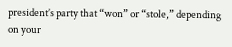president’s party that “won” or “stole,” depending on your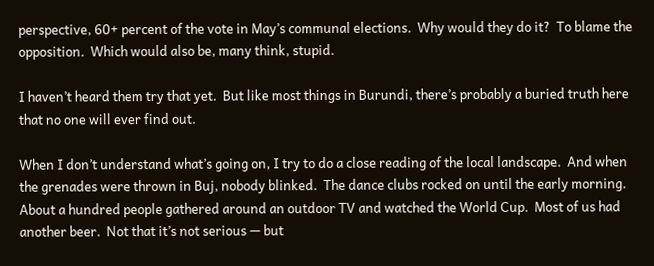perspective, 60+ percent of the vote in May’s communal elections.  Why would they do it?  To blame the opposition.  Which would also be, many think, stupid.

I haven’t heard them try that yet.  But like most things in Burundi, there’s probably a buried truth here that no one will ever find out.

When I don’t understand what’s going on, I try to do a close reading of the local landscape.  And when the grenades were thrown in Buj, nobody blinked.  The dance clubs rocked on until the early morning.  About a hundred people gathered around an outdoor TV and watched the World Cup.  Most of us had another beer.  Not that it’s not serious — but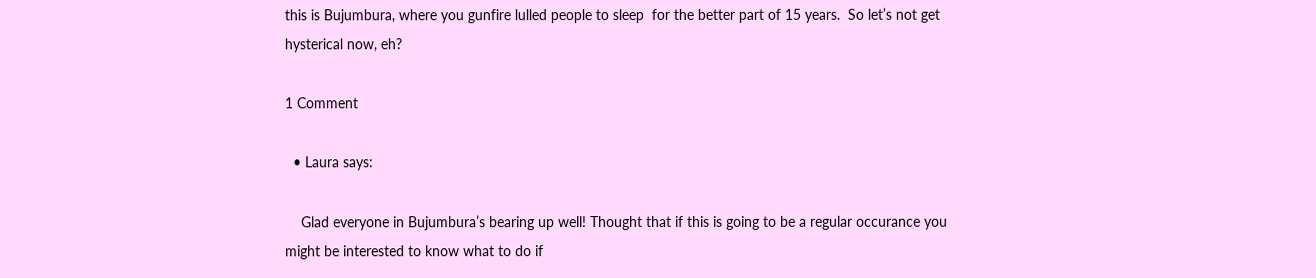this is Bujumbura, where you gunfire lulled people to sleep  for the better part of 15 years.  So let’s not get hysterical now, eh?

1 Comment

  • Laura says:

    Glad everyone in Bujumbura’s bearing up well! Thought that if this is going to be a regular occurance you might be interested to know what to do if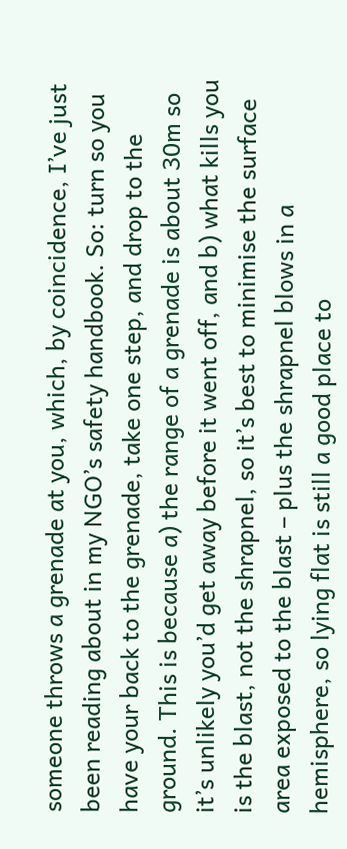someone throws a grenade at you, which, by coincidence, I’ve just been reading about in my NGO’s safety handbook. So: turn so you have your back to the grenade, take one step, and drop to the ground. This is because a) the range of a grenade is about 30m so it’s unlikely you’d get away before it went off, and b) what kills you is the blast, not the shrapnel, so it’s best to minimise the surface area exposed to the blast – plus the shrapnel blows in a hemisphere, so lying flat is still a good place to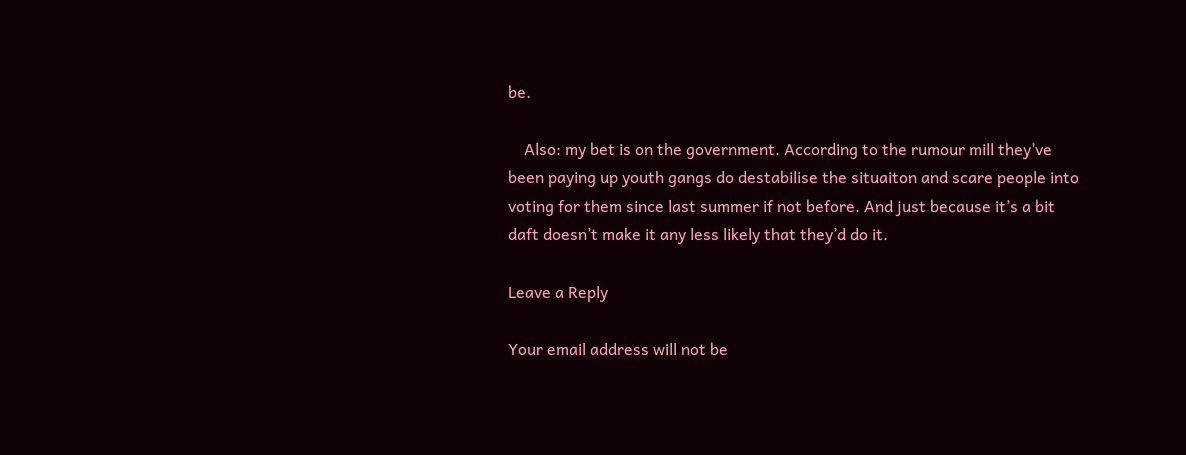be.

    Also: my bet is on the government. According to the rumour mill they’ve been paying up youth gangs do destabilise the situaiton and scare people into voting for them since last summer if not before. And just because it’s a bit daft doesn’t make it any less likely that they’d do it.

Leave a Reply

Your email address will not be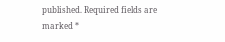published. Required fields are marked *